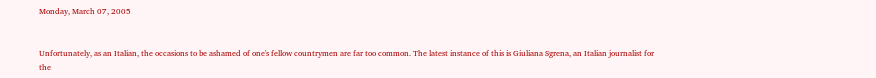Monday, March 07, 2005


Unfortunately, as an Italian, the occasions to be ashamed of one's fellow countrymen are far too common. The latest instance of this is Giuliana Sgrena, an Italian journalist for the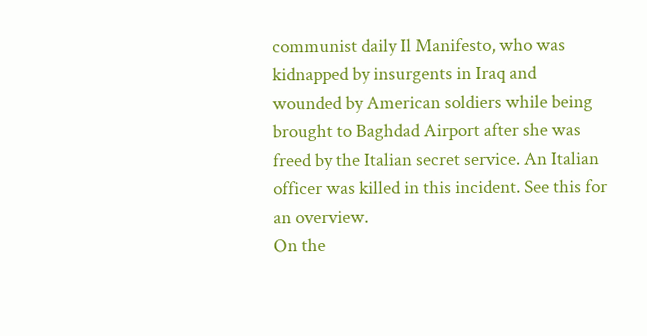communist daily Il Manifesto, who was kidnapped by insurgents in Iraq and wounded by American soldiers while being brought to Baghdad Airport after she was freed by the Italian secret service. An Italian officer was killed in this incident. See this for an overview.
On the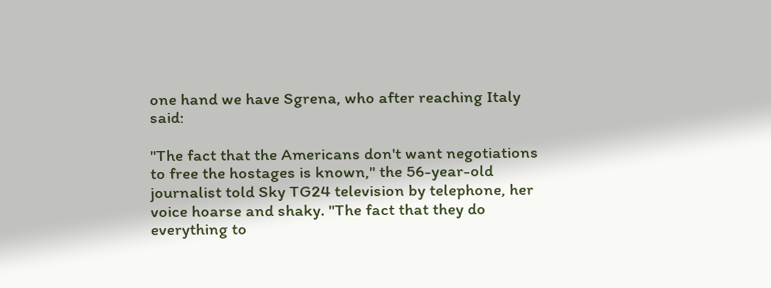one hand we have Sgrena, who after reaching Italy said:

"The fact that the Americans don't want negotiations to free the hostages is known," the 56-year-old journalist told Sky TG24 television by telephone, her voice hoarse and shaky. "The fact that they do everything to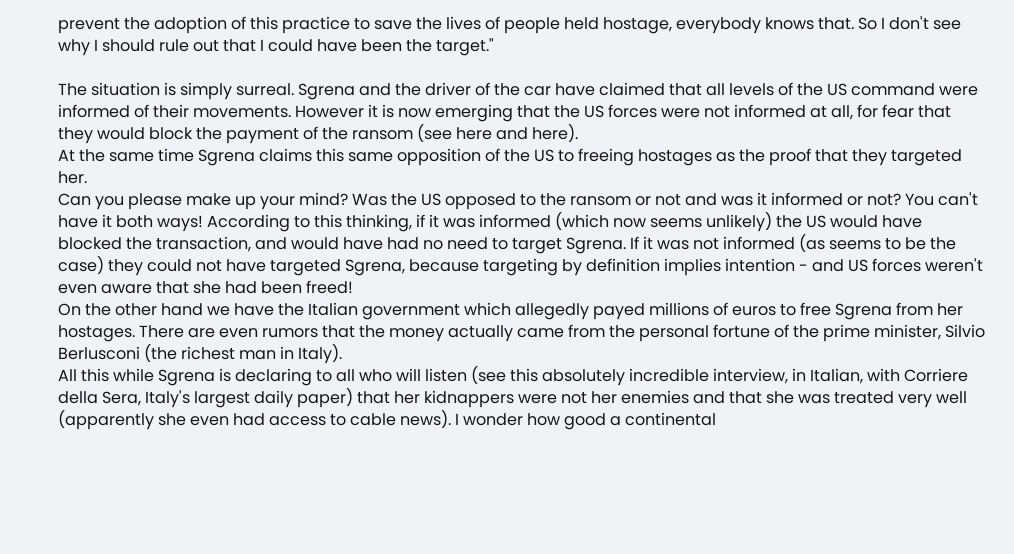prevent the adoption of this practice to save the lives of people held hostage, everybody knows that. So I don't see why I should rule out that I could have been the target."

The situation is simply surreal. Sgrena and the driver of the car have claimed that all levels of the US command were informed of their movements. However it is now emerging that the US forces were not informed at all, for fear that they would block the payment of the ransom (see here and here).
At the same time Sgrena claims this same opposition of the US to freeing hostages as the proof that they targeted her.
Can you please make up your mind? Was the US opposed to the ransom or not and was it informed or not? You can't have it both ways! According to this thinking, if it was informed (which now seems unlikely) the US would have blocked the transaction, and would have had no need to target Sgrena. If it was not informed (as seems to be the case) they could not have targeted Sgrena, because targeting by definition implies intention - and US forces weren't even aware that she had been freed!
On the other hand we have the Italian government which allegedly payed millions of euros to free Sgrena from her hostages. There are even rumors that the money actually came from the personal fortune of the prime minister, Silvio Berlusconi (the richest man in Italy).
All this while Sgrena is declaring to all who will listen (see this absolutely incredible interview, in Italian, with Corriere della Sera, Italy's largest daily paper) that her kidnappers were not her enemies and that she was treated very well (apparently she even had access to cable news). I wonder how good a continental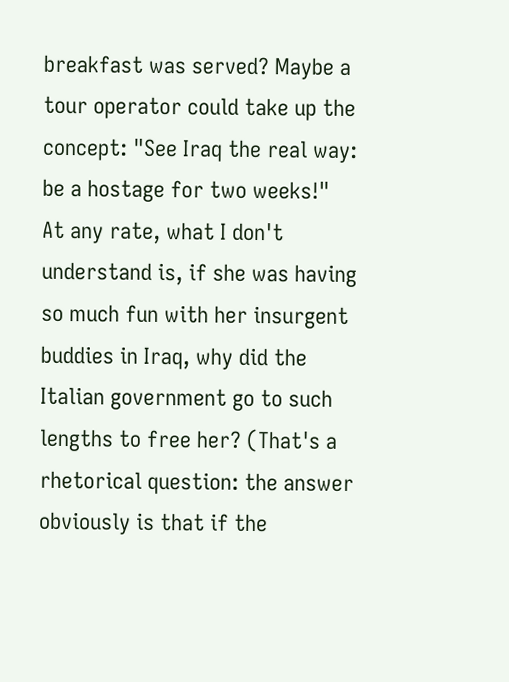breakfast was served? Maybe a tour operator could take up the concept: "See Iraq the real way: be a hostage for two weeks!"
At any rate, what I don't understand is, if she was having so much fun with her insurgent buddies in Iraq, why did the Italian government go to such lengths to free her? (That's a rhetorical question: the answer obviously is that if the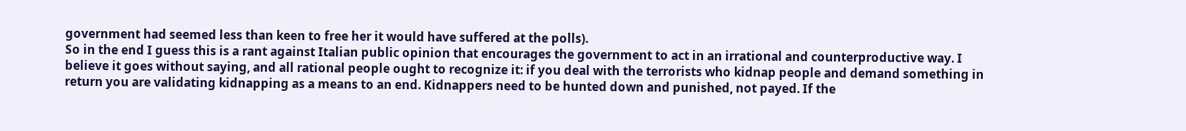government had seemed less than keen to free her it would have suffered at the polls).
So in the end I guess this is a rant against Italian public opinion that encourages the government to act in an irrational and counterproductive way. I believe it goes without saying, and all rational people ought to recognize it: if you deal with the terrorists who kidnap people and demand something in return you are validating kidnapping as a means to an end. Kidnappers need to be hunted down and punished, not payed. If the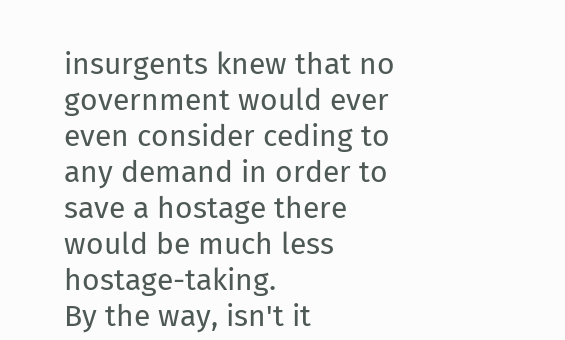insurgents knew that no government would ever even consider ceding to any demand in order to save a hostage there would be much less hostage-taking.
By the way, isn't it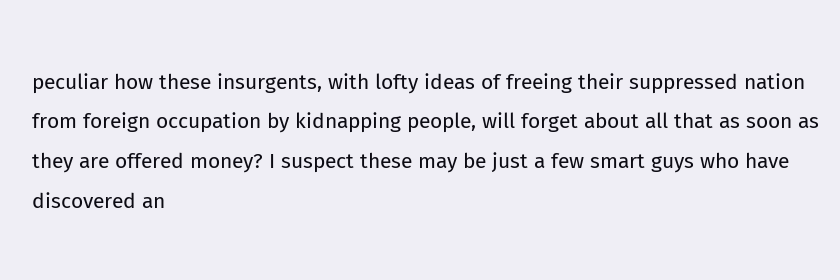peculiar how these insurgents, with lofty ideas of freeing their suppressed nation from foreign occupation by kidnapping people, will forget about all that as soon as they are offered money? I suspect these may be just a few smart guys who have discovered an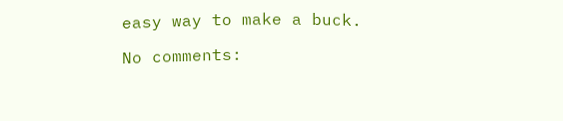easy way to make a buck.

No comments: